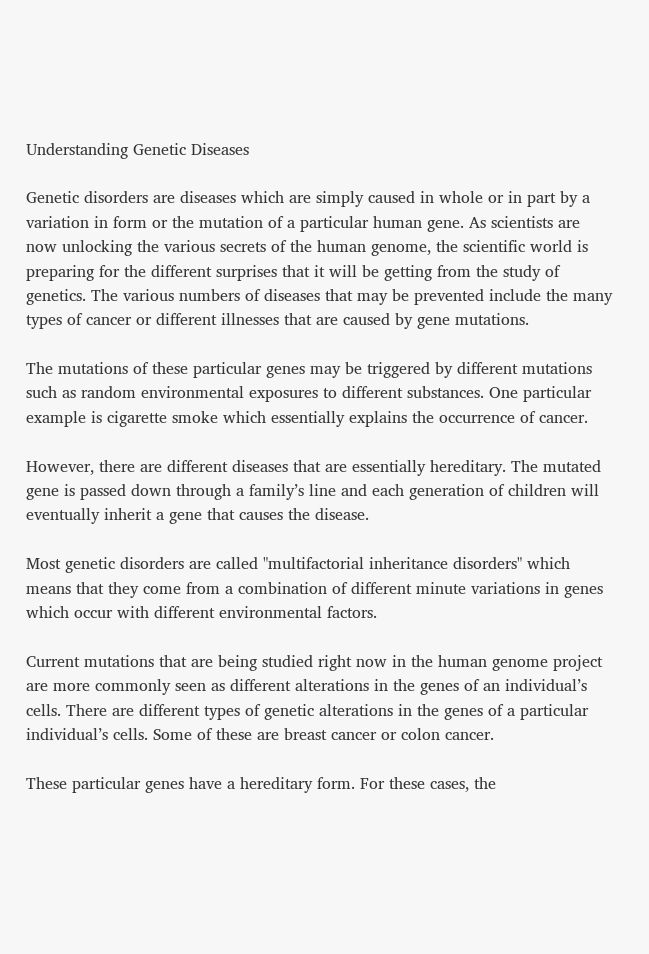Understanding Genetic Diseases

Genetic disorders are diseases which are simply caused in whole or in part by a variation in form or the mutation of a particular human gene. As scientists are now unlocking the various secrets of the human genome, the scientific world is preparing for the different surprises that it will be getting from the study of genetics. The various numbers of diseases that may be prevented include the many types of cancer or different illnesses that are caused by gene mutations.

The mutations of these particular genes may be triggered by different mutations such as random environmental exposures to different substances. One particular example is cigarette smoke which essentially explains the occurrence of cancer.

However, there are different diseases that are essentially hereditary. The mutated gene is passed down through a family’s line and each generation of children will eventually inherit a gene that causes the disease.

Most genetic disorders are called "multifactorial inheritance disorders" which means that they come from a combination of different minute variations in genes which occur with different environmental factors.

Current mutations that are being studied right now in the human genome project are more commonly seen as different alterations in the genes of an individual’s cells. There are different types of genetic alterations in the genes of a particular individual’s cells. Some of these are breast cancer or colon cancer.

These particular genes have a hereditary form. For these cases, the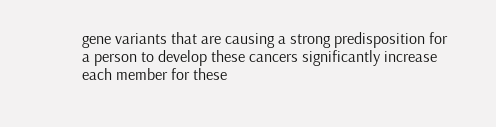gene variants that are causing a strong predisposition for a person to develop these cancers significantly increase each member for these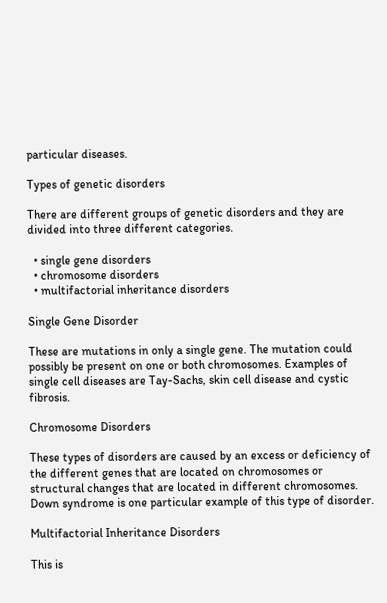particular diseases.

Types of genetic disorders

There are different groups of genetic disorders and they are divided into three different categories.

  • single gene disorders
  • chromosome disorders
  • multifactorial inheritance disorders

Single Gene Disorder

These are mutations in only a single gene. The mutation could possibly be present on one or both chromosomes. Examples of single cell diseases are Tay-Sachs, skin cell disease and cystic fibrosis.

Chromosome Disorders

These types of disorders are caused by an excess or deficiency of the different genes that are located on chromosomes or structural changes that are located in different chromosomes. Down syndrome is one particular example of this type of disorder.

Multifactorial Inheritance Disorders

This is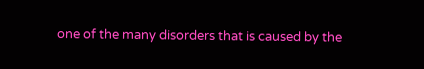one of the many disorders that is caused by the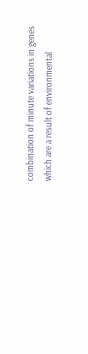combination of minute variations in genes which are a result of environmental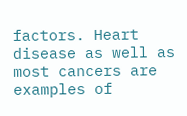factors. Heart disease as well as most cancers are examples of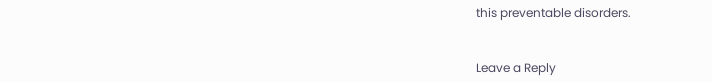this preventable disorders.


Leave a Reply